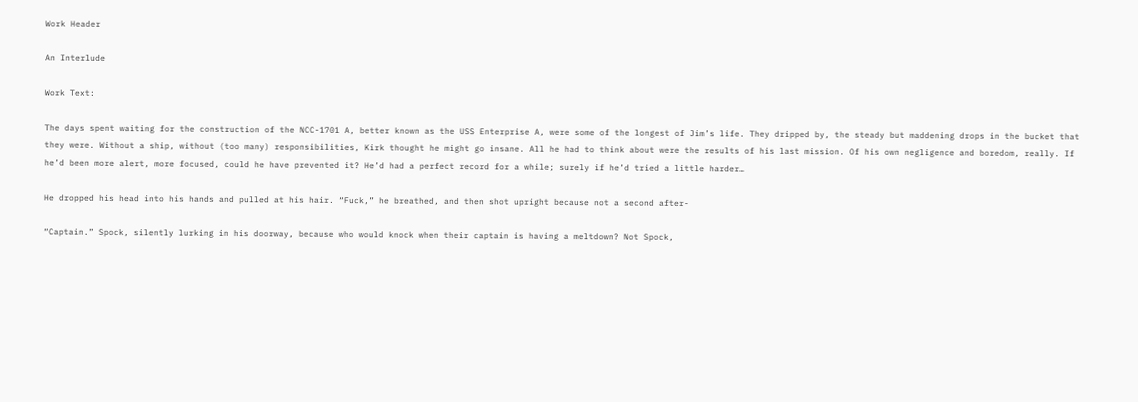Work Header

An Interlude

Work Text:

The days spent waiting for the construction of the NCC-1701 A, better known as the USS Enterprise A, were some of the longest of Jim’s life. They dripped by, the steady but maddening drops in the bucket that they were. Without a ship, without (too many) responsibilities, Kirk thought he might go insane. All he had to think about were the results of his last mission. Of his own negligence and boredom, really. If he’d been more alert, more focused, could he have prevented it? He’d had a perfect record for a while; surely if he’d tried a little harder…

He dropped his head into his hands and pulled at his hair. “Fuck,” he breathed, and then shot upright because not a second after-

“Captain.” Spock, silently lurking in his doorway, because who would knock when their captain is having a meltdown? Not Spock,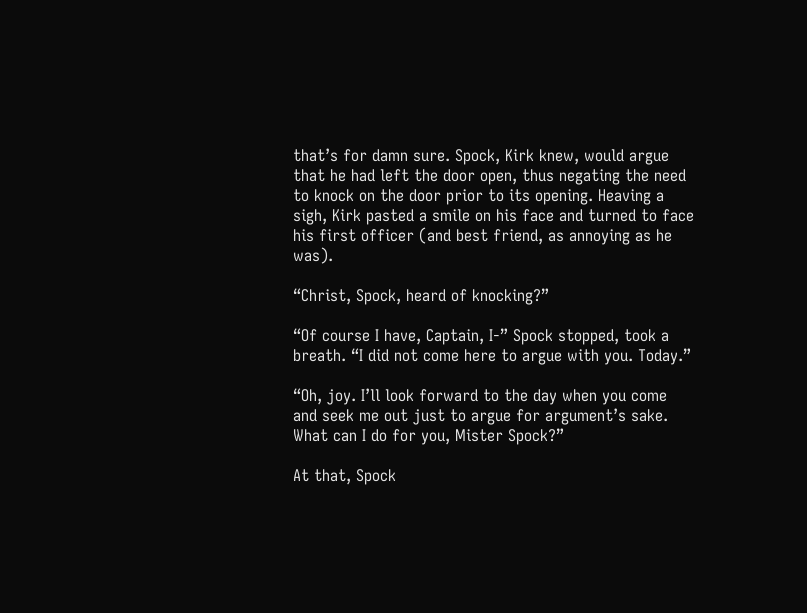that’s for damn sure. Spock, Kirk knew, would argue that he had left the door open, thus negating the need to knock on the door prior to its opening. Heaving a sigh, Kirk pasted a smile on his face and turned to face his first officer (and best friend, as annoying as he was).

“Christ, Spock, heard of knocking?”

“Of course I have, Captain, I-” Spock stopped, took a breath. “I did not come here to argue with you. Today.”

“Oh, joy. I’ll look forward to the day when you come and seek me out just to argue for argument’s sake. What can I do for you, Mister Spock?”

At that, Spock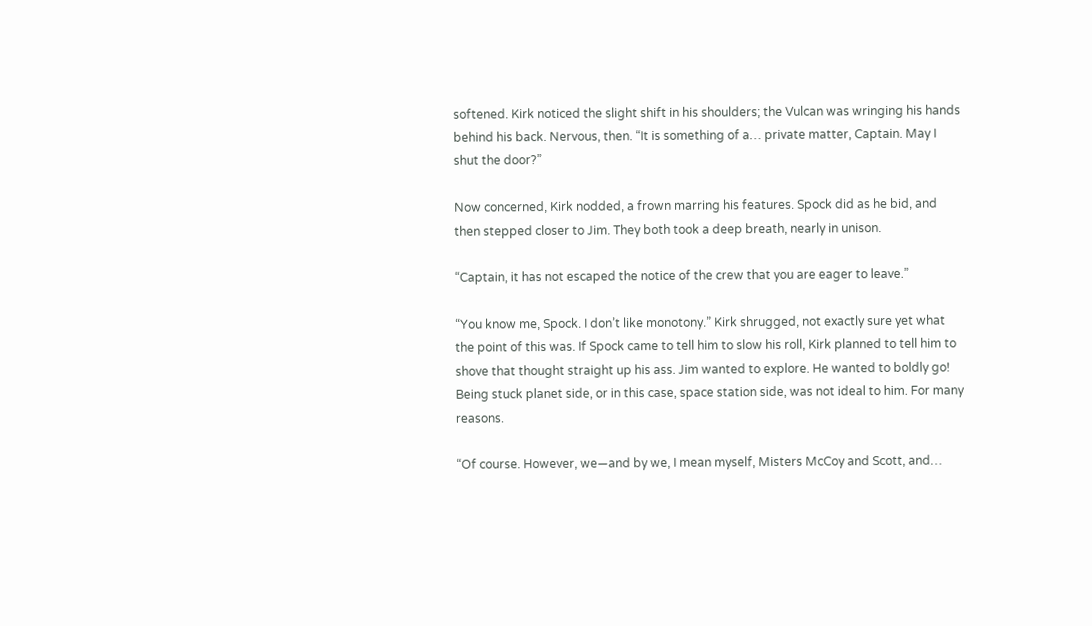softened. Kirk noticed the slight shift in his shoulders; the Vulcan was wringing his hands behind his back. Nervous, then. “It is something of a… private matter, Captain. May I shut the door?”

Now concerned, Kirk nodded, a frown marring his features. Spock did as he bid, and then stepped closer to Jim. They both took a deep breath, nearly in unison.

“Captain, it has not escaped the notice of the crew that you are eager to leave.”

“You know me, Spock. I don’t like monotony.” Kirk shrugged, not exactly sure yet what the point of this was. If Spock came to tell him to slow his roll, Kirk planned to tell him to shove that thought straight up his ass. Jim wanted to explore. He wanted to boldly go! Being stuck planet side, or in this case, space station side, was not ideal to him. For many reasons.

“Of course. However, we—and by we, I mean myself, Misters McCoy and Scott, and…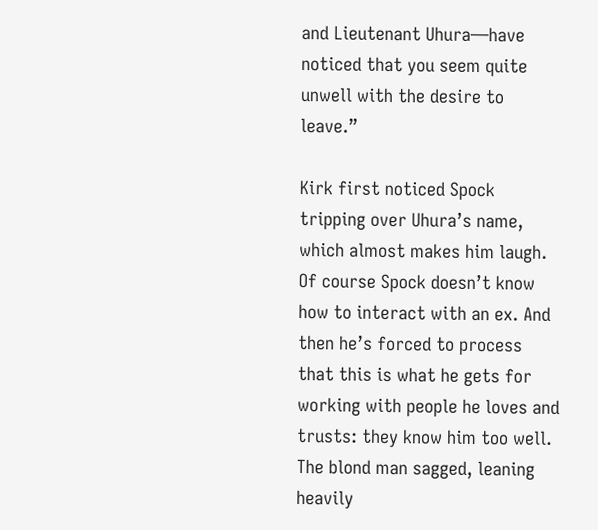and Lieutenant Uhura—have noticed that you seem quite unwell with the desire to leave.”

Kirk first noticed Spock tripping over Uhura’s name, which almost makes him laugh. Of course Spock doesn’t know how to interact with an ex. And then he’s forced to process that this is what he gets for working with people he loves and trusts: they know him too well. The blond man sagged, leaning heavily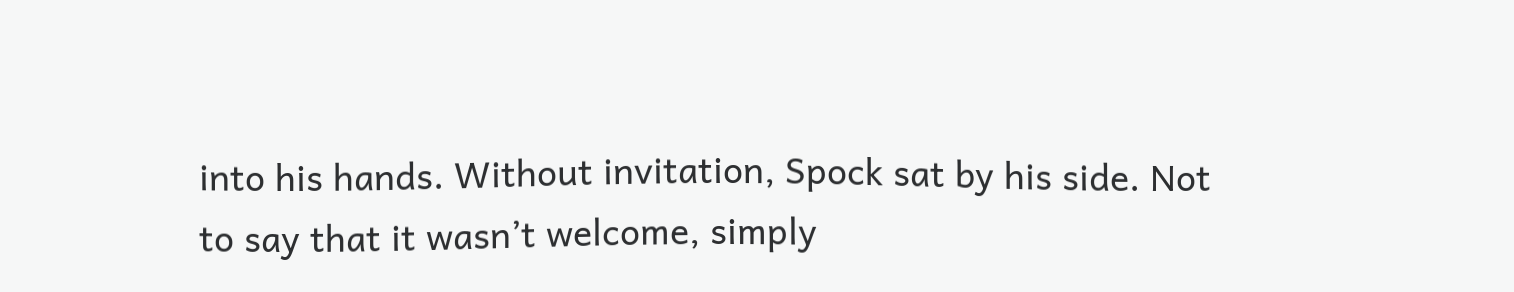into his hands. Without invitation, Spock sat by his side. Not to say that it wasn’t welcome, simply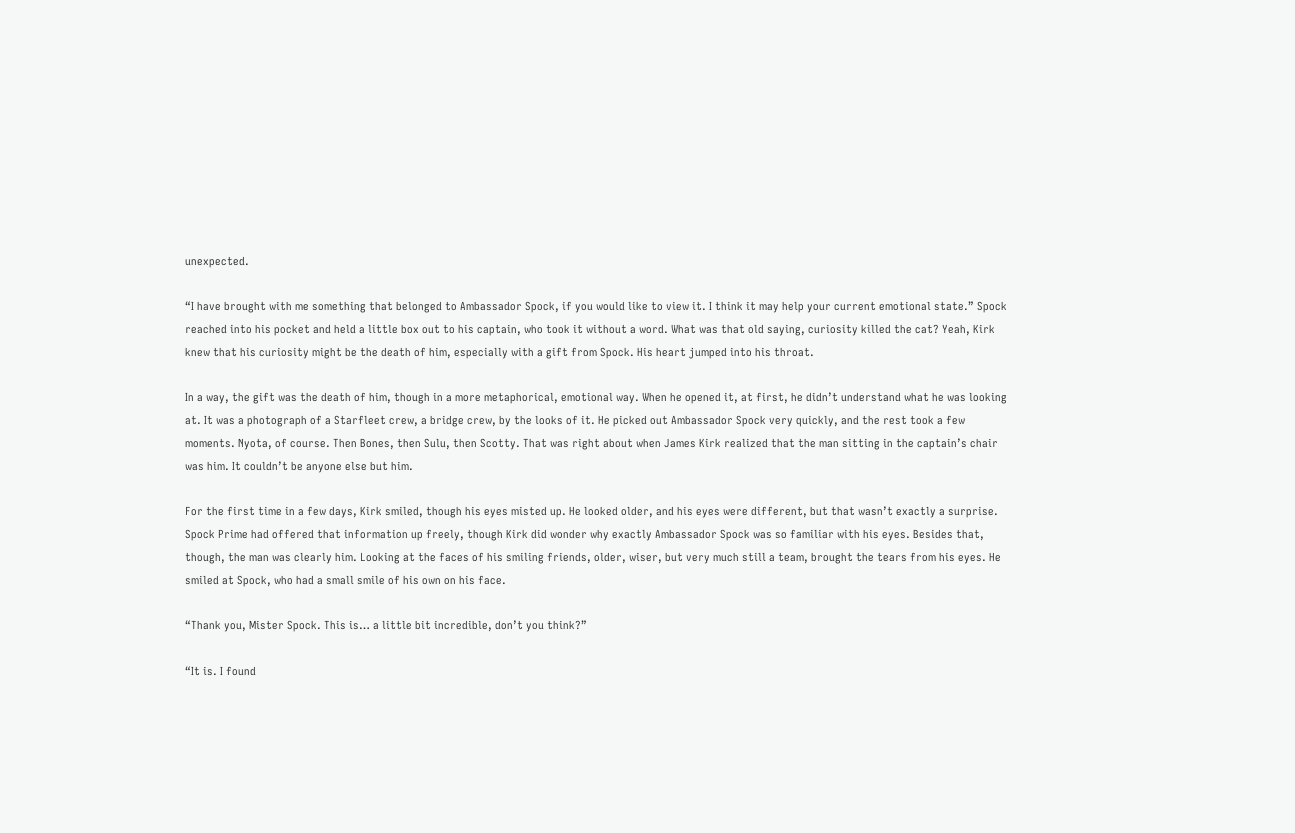unexpected.

“I have brought with me something that belonged to Ambassador Spock, if you would like to view it. I think it may help your current emotional state.” Spock reached into his pocket and held a little box out to his captain, who took it without a word. What was that old saying, curiosity killed the cat? Yeah, Kirk knew that his curiosity might be the death of him, especially with a gift from Spock. His heart jumped into his throat.

In a way, the gift was the death of him, though in a more metaphorical, emotional way. When he opened it, at first, he didn’t understand what he was looking at. It was a photograph of a Starfleet crew, a bridge crew, by the looks of it. He picked out Ambassador Spock very quickly, and the rest took a few moments. Nyota, of course. Then Bones, then Sulu, then Scotty. That was right about when James Kirk realized that the man sitting in the captain’s chair was him. It couldn’t be anyone else but him.

For the first time in a few days, Kirk smiled, though his eyes misted up. He looked older, and his eyes were different, but that wasn’t exactly a surprise. Spock Prime had offered that information up freely, though Kirk did wonder why exactly Ambassador Spock was so familiar with his eyes. Besides that, though, the man was clearly him. Looking at the faces of his smiling friends, older, wiser, but very much still a team, brought the tears from his eyes. He smiled at Spock, who had a small smile of his own on his face.

“Thank you, Mister Spock. This is… a little bit incredible, don’t you think?”

“It is. I found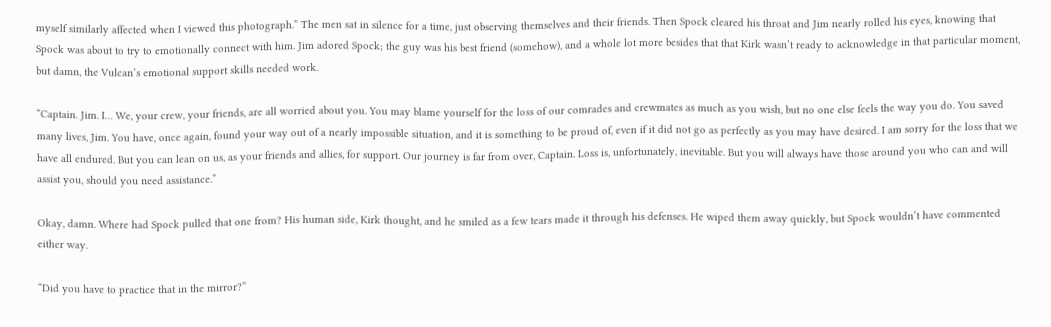myself similarly affected when I viewed this photograph.” The men sat in silence for a time, just observing themselves and their friends. Then Spock cleared his throat and Jim nearly rolled his eyes, knowing that Spock was about to try to emotionally connect with him. Jim adored Spock; the guy was his best friend (somehow), and a whole lot more besides that that Kirk wasn’t ready to acknowledge in that particular moment, but damn, the Vulcan’s emotional support skills needed work.

“Captain. Jim. I… We, your crew, your friends, are all worried about you. You may blame yourself for the loss of our comrades and crewmates as much as you wish, but no one else feels the way you do. You saved many lives, Jim. You have, once again, found your way out of a nearly impossible situation, and it is something to be proud of, even if it did not go as perfectly as you may have desired. I am sorry for the loss that we have all endured. But you can lean on us, as your friends and allies, for support. Our journey is far from over, Captain. Loss is, unfortunately, inevitable. But you will always have those around you who can and will assist you, should you need assistance.”

Okay, damn. Where had Spock pulled that one from? His human side, Kirk thought, and he smiled as a few tears made it through his defenses. He wiped them away quickly, but Spock wouldn’t have commented either way.

“Did you have to practice that in the mirror?”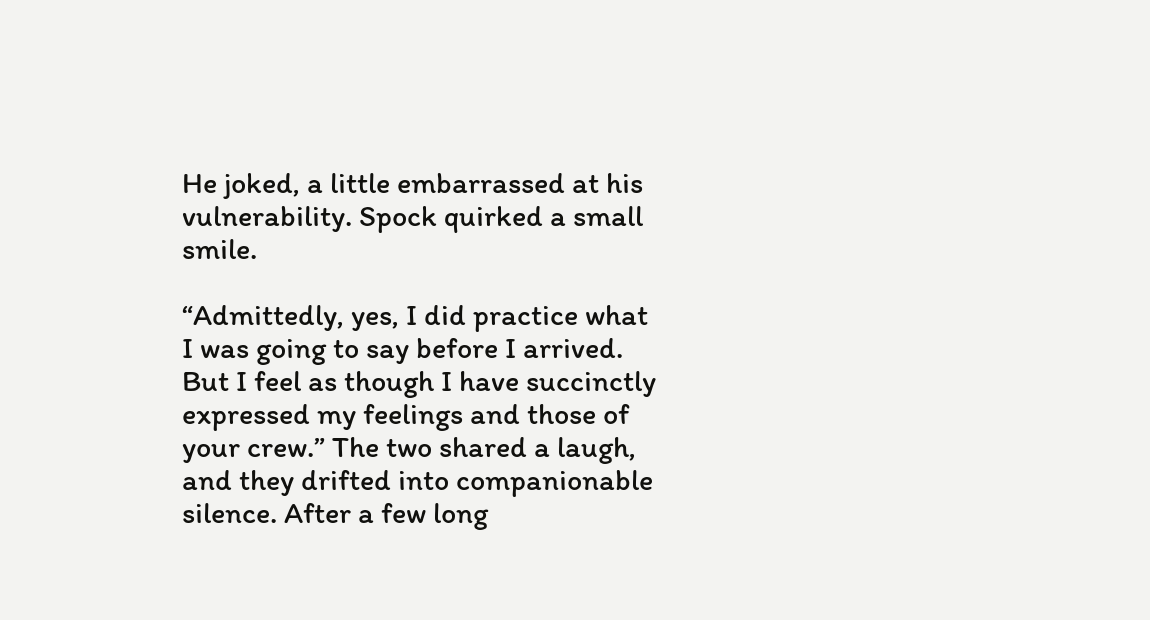He joked, a little embarrassed at his vulnerability. Spock quirked a small smile.

“Admittedly, yes, I did practice what I was going to say before I arrived. But I feel as though I have succinctly expressed my feelings and those of your crew.” The two shared a laugh, and they drifted into companionable silence. After a few long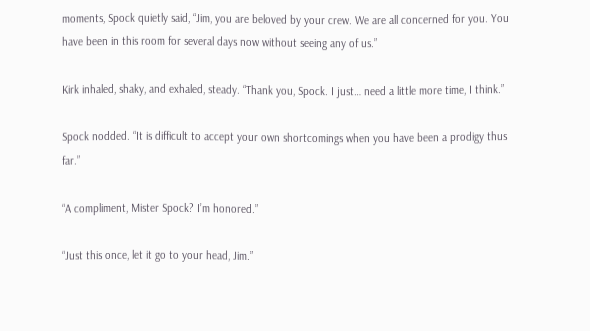moments, Spock quietly said, “Jim, you are beloved by your crew. We are all concerned for you. You have been in this room for several days now without seeing any of us.”

Kirk inhaled, shaky, and exhaled, steady. “Thank you, Spock. I just… need a little more time, I think.”

Spock nodded. “It is difficult to accept your own shortcomings when you have been a prodigy thus far.”

“A compliment, Mister Spock? I’m honored.”

“Just this once, let it go to your head, Jim.”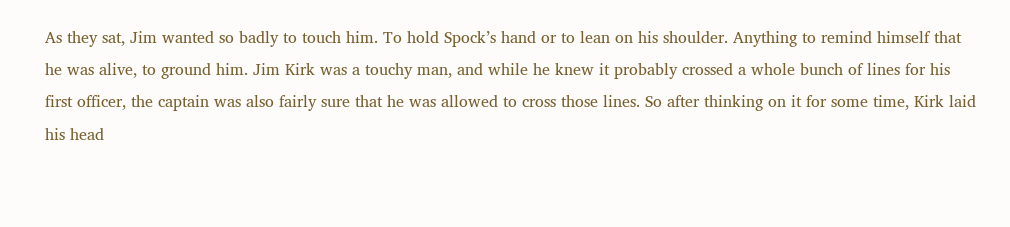As they sat, Jim wanted so badly to touch him. To hold Spock’s hand or to lean on his shoulder. Anything to remind himself that he was alive, to ground him. Jim Kirk was a touchy man, and while he knew it probably crossed a whole bunch of lines for his first officer, the captain was also fairly sure that he was allowed to cross those lines. So after thinking on it for some time, Kirk laid his head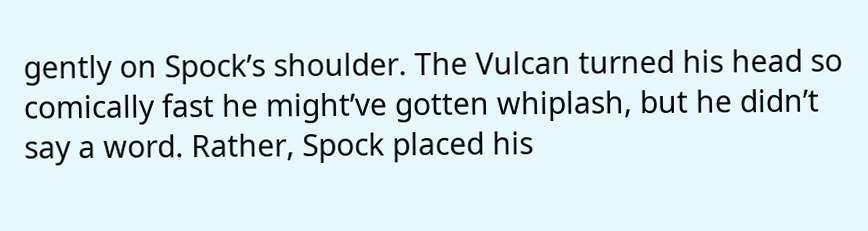gently on Spock’s shoulder. The Vulcan turned his head so comically fast he might’ve gotten whiplash, but he didn’t say a word. Rather, Spock placed his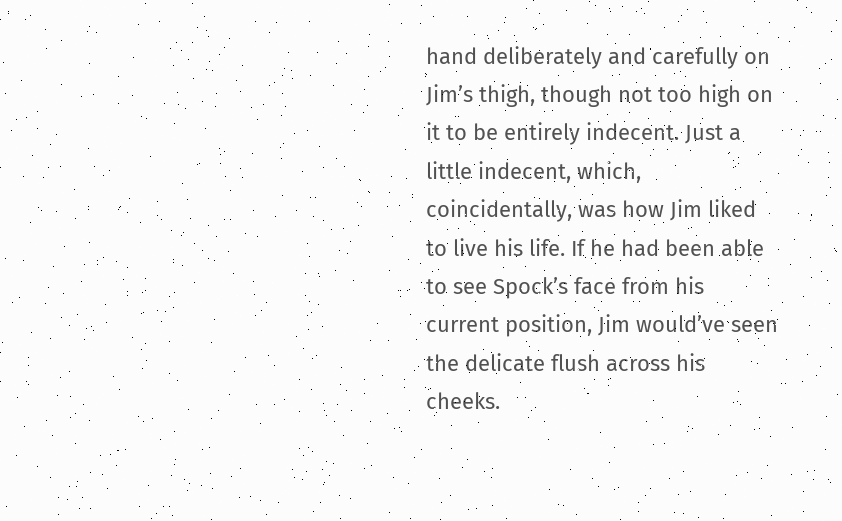hand deliberately and carefully on Jim’s thigh, though not too high on it to be entirely indecent. Just a little indecent, which, coincidentally, was how Jim liked to live his life. If he had been able to see Spock’s face from his current position, Jim would’ve seen the delicate flush across his cheeks.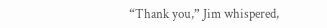“Thank you,” Jim whispered,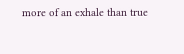more of an exhale than true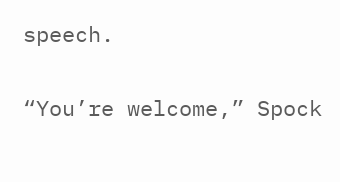speech.

“You’re welcome,” Spock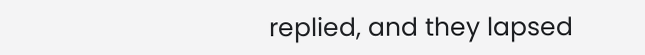replied, and they lapsed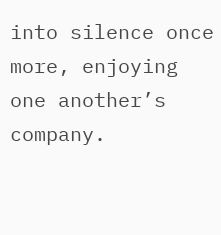into silence once more, enjoying one another’s company.